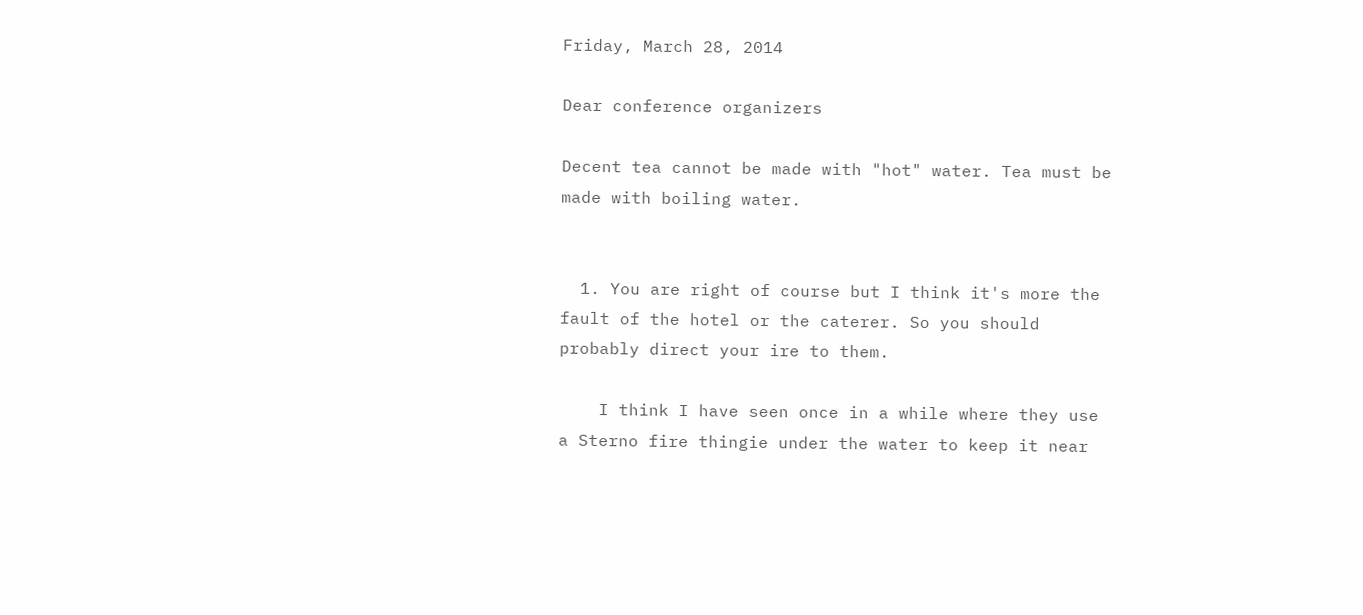Friday, March 28, 2014

Dear conference organizers

Decent tea cannot be made with "hot" water. Tea must be made with boiling water.


  1. You are right of course but I think it's more the fault of the hotel or the caterer. So you should probably direct your ire to them.

    I think I have seen once in a while where they use a Sterno fire thingie under the water to keep it near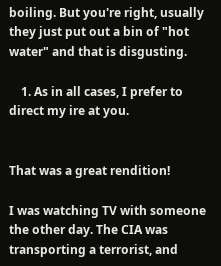boiling. But you're right, usually they just put out a bin of "hot water" and that is disgusting.

    1. As in all cases, I prefer to direct my ire at you.


That was a great rendition!

I was watching TV with someone the other day. The CIA was transporting a terrorist, and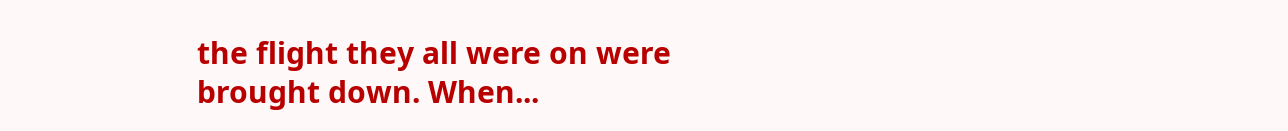the flight they all were on were brought down. When...